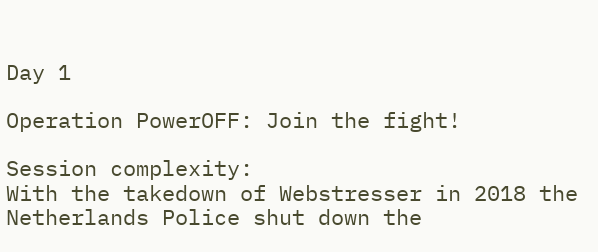Day 1

Operation PowerOFF: Join the fight!

Session complexity:
With the takedown of Webstresser in 2018 the Netherlands Police shut down the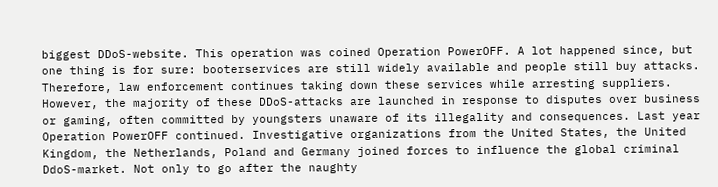biggest DDoS-website. This operation was coined Operation PowerOFF. A lot happened since, but one thing is for sure: booterservices are still widely available and people still buy attacks. Therefore, law enforcement continues taking down these services while arresting suppliers. However, the majority of these DDoS-attacks are launched in response to disputes over business or gaming, often committed by youngsters unaware of its illegality and consequences. Last year Operation PowerOFF continued. Investigative organizations from the United States, the United Kingdom, the Netherlands, Poland and Germany joined forces to influence the global criminal DdoS-market. Not only to go after the naughty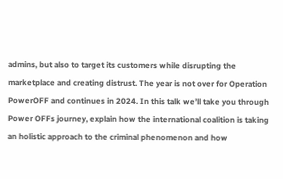admins, but also to target its customers while disrupting the marketplace and creating distrust. The year is not over for Operation PowerOFF and continues in 2024. In this talk we’ll take you through Power OFFs journey, explain how the international coalition is taking an holistic approach to the criminal phenomenon and how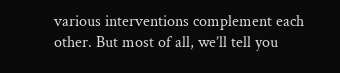various interventions complement each other. But most of all, we’ll tell you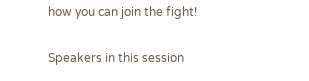how you can join the fight!

Speakers in this session